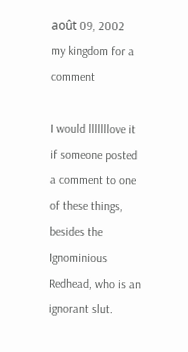août 09, 2002
my kingdom for a comment

I would lllllllove it if someone posted a comment to one of these things, besides the Ignominious Redhead, who is an ignorant slut.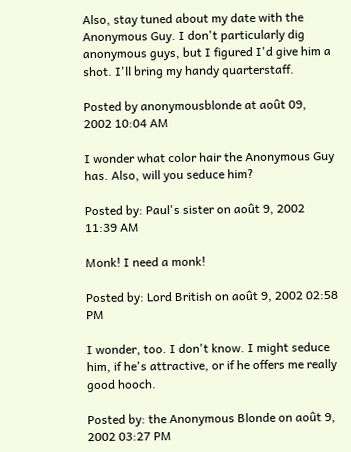Also, stay tuned about my date with the Anonymous Guy. I don't particularly dig anonymous guys, but I figured I'd give him a shot. I'll bring my handy quarterstaff.

Posted by anonymousblonde at août 09, 2002 10:04 AM

I wonder what color hair the Anonymous Guy has. Also, will you seduce him?

Posted by: Paul's sister on août 9, 2002 11:39 AM

Monk! I need a monk!

Posted by: Lord British on août 9, 2002 02:58 PM

I wonder, too. I don't know. I might seduce him, if he's attractive, or if he offers me really good hooch.

Posted by: the Anonymous Blonde on août 9, 2002 03:27 PM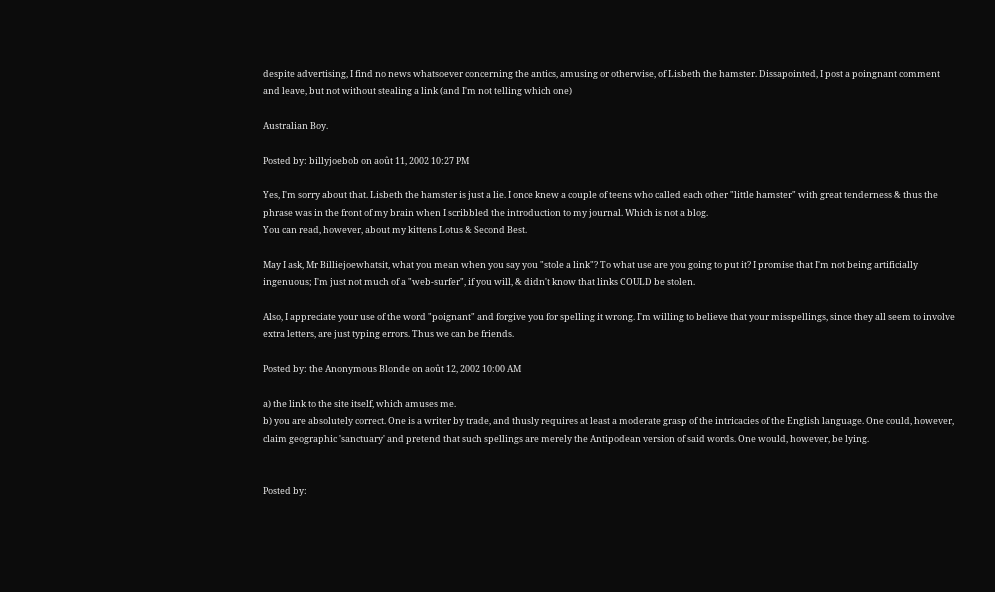despite advertising, I find no news whatsoever concerning the antics, amusing or otherwise, of Lisbeth the hamster. Dissapointed, I post a poingnant comment and leave, but not without stealing a link (and I'm not telling which one)

Australian Boy.

Posted by: billyjoebob on août 11, 2002 10:27 PM

Yes, I'm sorry about that. Lisbeth the hamster is just a lie. I once knew a couple of teens who called each other "little hamster" with great tenderness & thus the phrase was in the front of my brain when I scribbled the introduction to my journal. Which is not a blog.
You can read, however, about my kittens Lotus & Second Best.

May I ask, Mr Billiejoewhatsit, what you mean when you say you "stole a link"? To what use are you going to put it? I promise that I'm not being artificially ingenuous; I'm just not much of a "web-surfer", if you will, & didn't know that links COULD be stolen.

Also, I appreciate your use of the word "poignant" and forgive you for spelling it wrong. I'm willing to believe that your misspellings, since they all seem to involve extra letters, are just typing errors. Thus we can be friends.

Posted by: the Anonymous Blonde on août 12, 2002 10:00 AM

a) the link to the site itself, which amuses me.
b) you are absolutely correct. One is a writer by trade, and thusly requires at least a moderate grasp of the intricacies of the English language. One could, however, claim geographic 'sanctuary' and pretend that such spellings are merely the Antipodean version of said words. One would, however, be lying.


Posted by: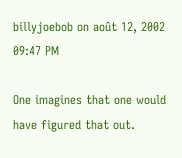billyjoebob on août 12, 2002 09:47 PM

One imagines that one would have figured that out.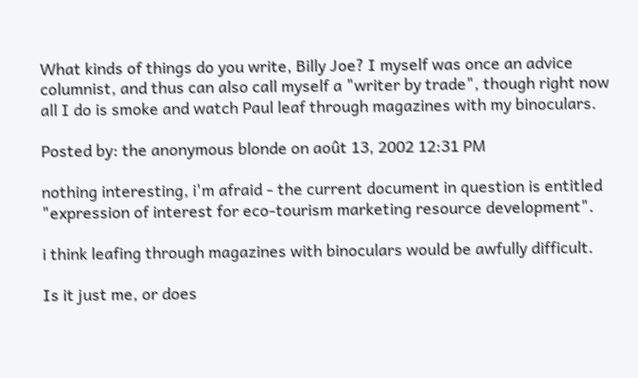What kinds of things do you write, Billy Joe? I myself was once an advice columnist, and thus can also call myself a "writer by trade", though right now all I do is smoke and watch Paul leaf through magazines with my binoculars.

Posted by: the anonymous blonde on août 13, 2002 12:31 PM

nothing interesting, i'm afraid - the current document in question is entitled "expression of interest for eco-tourism marketing resource development".

i think leafing through magazines with binoculars would be awfully difficult.

Is it just me, or does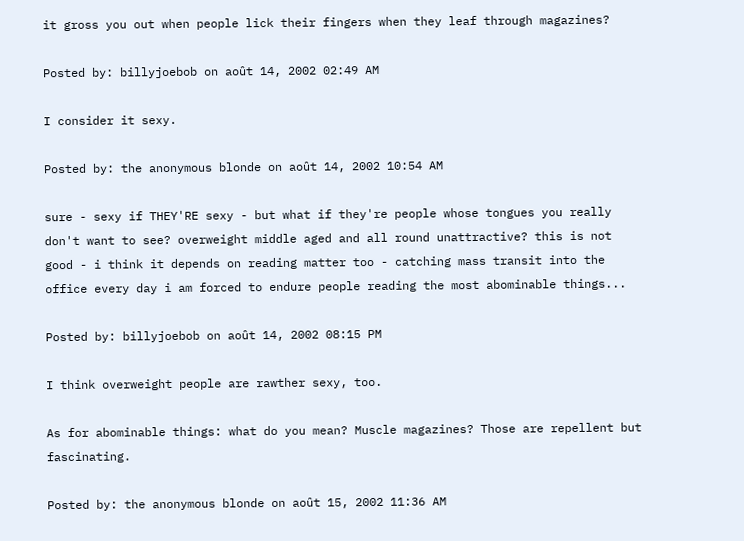it gross you out when people lick their fingers when they leaf through magazines?

Posted by: billyjoebob on août 14, 2002 02:49 AM

I consider it sexy.

Posted by: the anonymous blonde on août 14, 2002 10:54 AM

sure - sexy if THEY'RE sexy - but what if they're people whose tongues you really don't want to see? overweight middle aged and all round unattractive? this is not good - i think it depends on reading matter too - catching mass transit into the office every day i am forced to endure people reading the most abominable things...

Posted by: billyjoebob on août 14, 2002 08:15 PM

I think overweight people are rawther sexy, too.

As for abominable things: what do you mean? Muscle magazines? Those are repellent but fascinating.

Posted by: the anonymous blonde on août 15, 2002 11:36 AM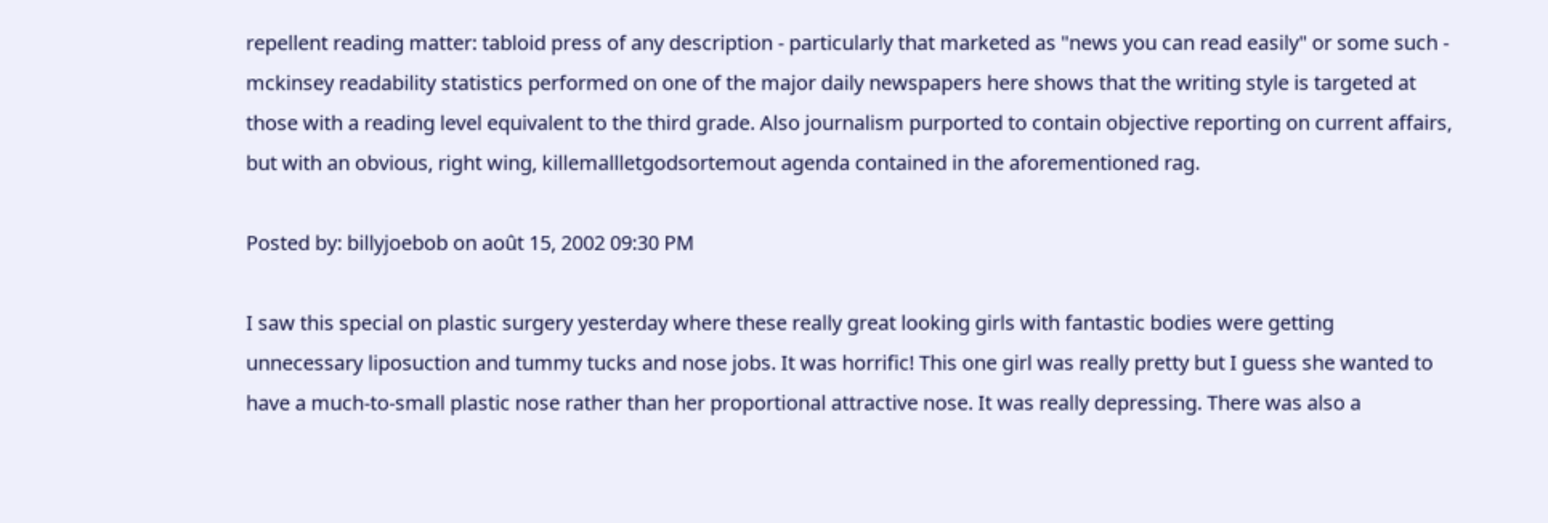repellent reading matter: tabloid press of any description - particularly that marketed as "news you can read easily" or some such - mckinsey readability statistics performed on one of the major daily newspapers here shows that the writing style is targeted at those with a reading level equivalent to the third grade. Also journalism purported to contain objective reporting on current affairs, but with an obvious, right wing, killemallletgodsortemout agenda contained in the aforementioned rag.

Posted by: billyjoebob on août 15, 2002 09:30 PM

I saw this special on plastic surgery yesterday where these really great looking girls with fantastic bodies were getting unnecessary liposuction and tummy tucks and nose jobs. It was horrific! This one girl was really pretty but I guess she wanted to have a much-to-small plastic nose rather than her proportional attractive nose. It was really depressing. There was also a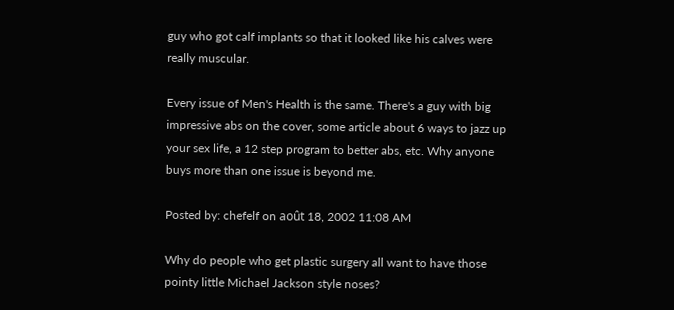guy who got calf implants so that it looked like his calves were really muscular.

Every issue of Men's Health is the same. There's a guy with big impressive abs on the cover, some article about 6 ways to jazz up your sex life, a 12 step program to better abs, etc. Why anyone buys more than one issue is beyond me.

Posted by: chefelf on août 18, 2002 11:08 AM

Why do people who get plastic surgery all want to have those pointy little Michael Jackson style noses?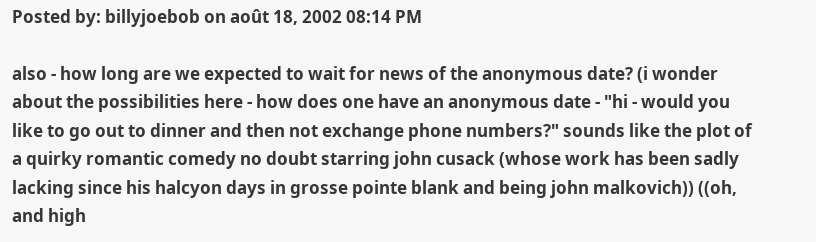Posted by: billyjoebob on août 18, 2002 08:14 PM

also - how long are we expected to wait for news of the anonymous date? (i wonder about the possibilities here - how does one have an anonymous date - "hi - would you like to go out to dinner and then not exchange phone numbers?" sounds like the plot of a quirky romantic comedy no doubt starring john cusack (whose work has been sadly lacking since his halcyon days in grosse pointe blank and being john malkovich)) ((oh, and high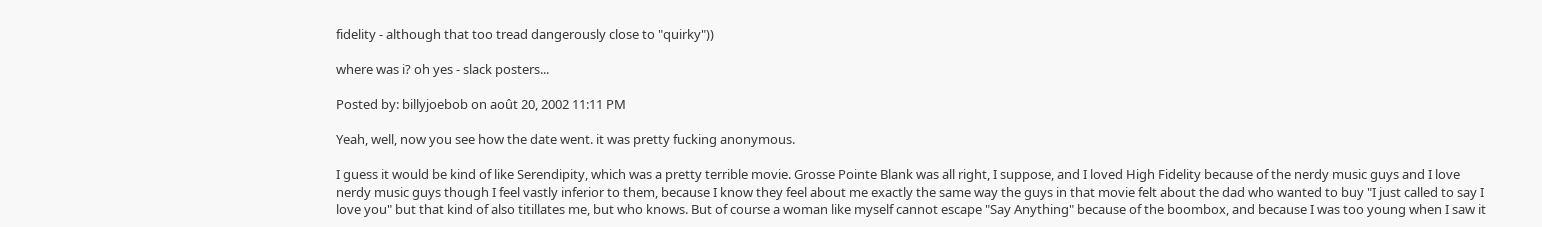fidelity - although that too tread dangerously close to "quirky"))

where was i? oh yes - slack posters...

Posted by: billyjoebob on août 20, 2002 11:11 PM

Yeah, well, now you see how the date went. it was pretty fucking anonymous.

I guess it would be kind of like Serendipity, which was a pretty terrible movie. Grosse Pointe Blank was all right, I suppose, and I loved High Fidelity because of the nerdy music guys and I love nerdy music guys though I feel vastly inferior to them, because I know they feel about me exactly the same way the guys in that movie felt about the dad who wanted to buy "I just called to say I love you" but that kind of also titillates me, but who knows. But of course a woman like myself cannot escape "Say Anything" because of the boombox, and because I was too young when I saw it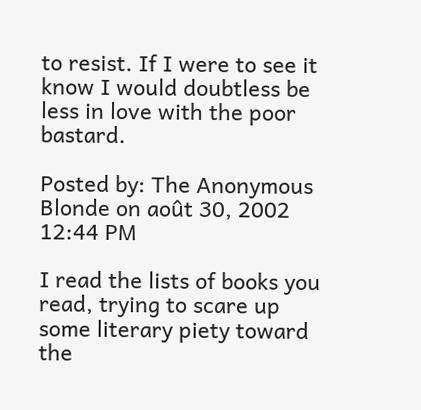to resist. If I were to see it know I would doubtless be less in love with the poor bastard.

Posted by: The Anonymous Blonde on août 30, 2002 12:44 PM

I read the lists of books you read, trying to scare up some literary piety toward the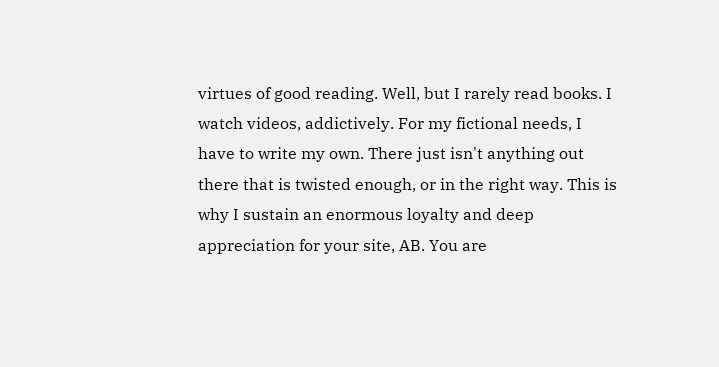virtues of good reading. Well, but I rarely read books. I watch videos, addictively. For my fictional needs, I have to write my own. There just isn't anything out there that is twisted enough, or in the right way. This is why I sustain an enormous loyalty and deep appreciation for your site, AB. You are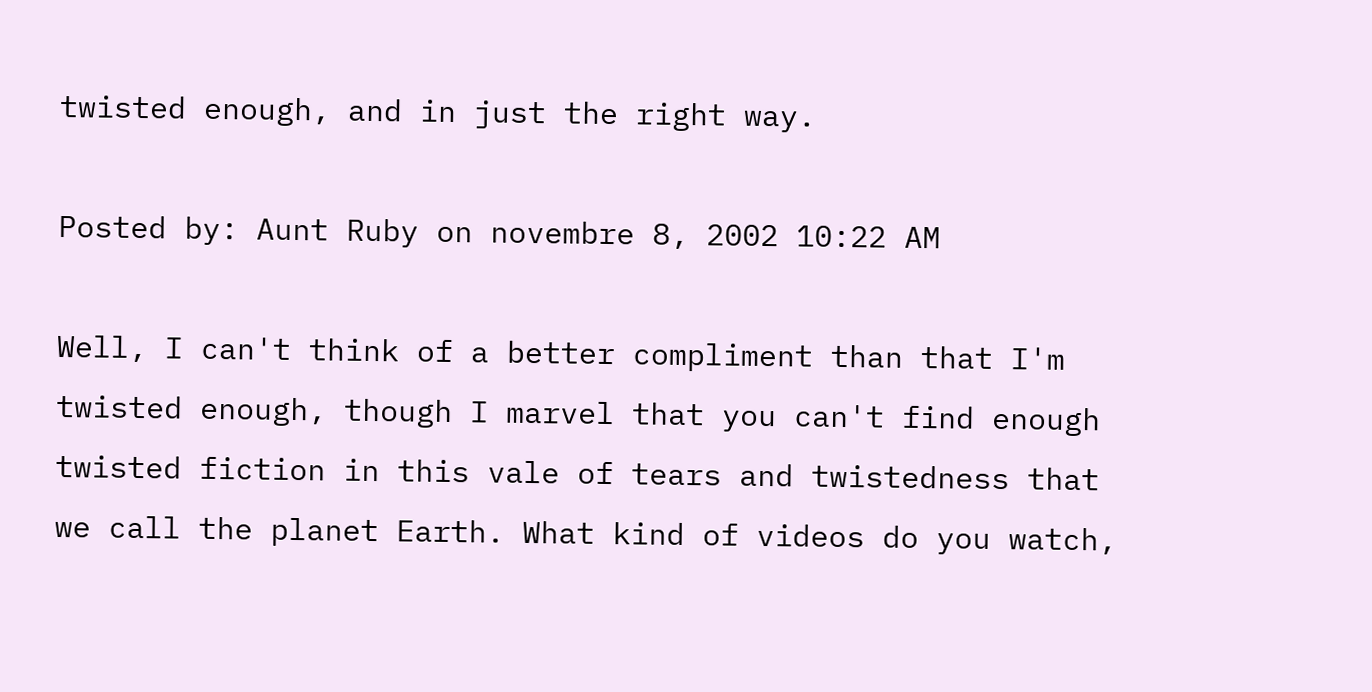twisted enough, and in just the right way.

Posted by: Aunt Ruby on novembre 8, 2002 10:22 AM

Well, I can't think of a better compliment than that I'm twisted enough, though I marvel that you can't find enough twisted fiction in this vale of tears and twistedness that we call the planet Earth. What kind of videos do you watch,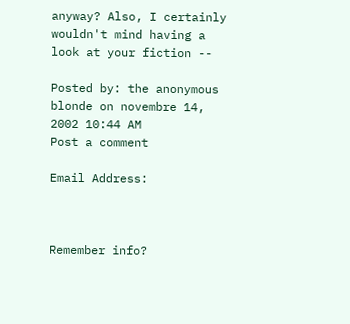anyway? Also, I certainly wouldn't mind having a look at your fiction --

Posted by: the anonymous blonde on novembre 14, 2002 10:44 AM
Post a comment

Email Address:



Remember info?